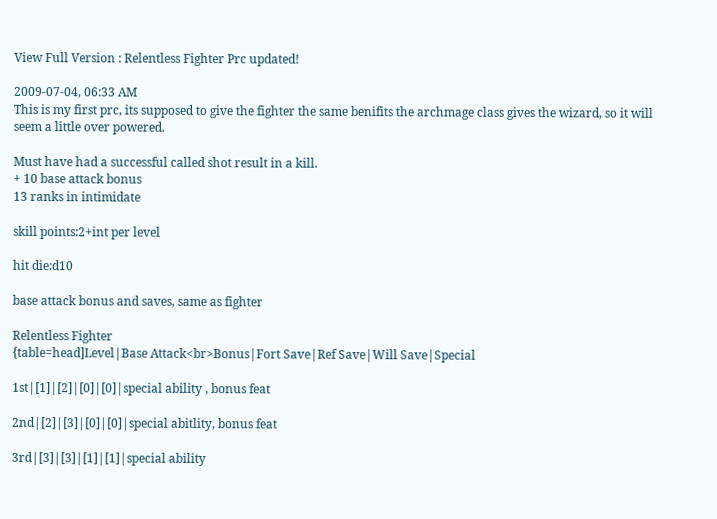View Full Version : Relentless Fighter Prc updated!

2009-07-04, 06:33 AM
This is my first prc, its supposed to give the fighter the same benifits the archmage class gives the wizard, so it will seem a little over powered.

Must have had a successful called shot result in a kill.
+ 10 base attack bonus
13 ranks in intimidate

skill points:2+int per level

hit die:d10

base attack bonus and saves, same as fighter

Relentless Fighter
{table=head]Level|Base Attack<br>Bonus|Fort Save|Ref Save|Will Save|Special

1st|[1]|[2]|[0]|[0]|special ability , bonus feat

2nd|[2]|[3]|[0]|[0]|special abitlity, bonus feat

3rd|[3]|[3]|[1]|[1]|special ability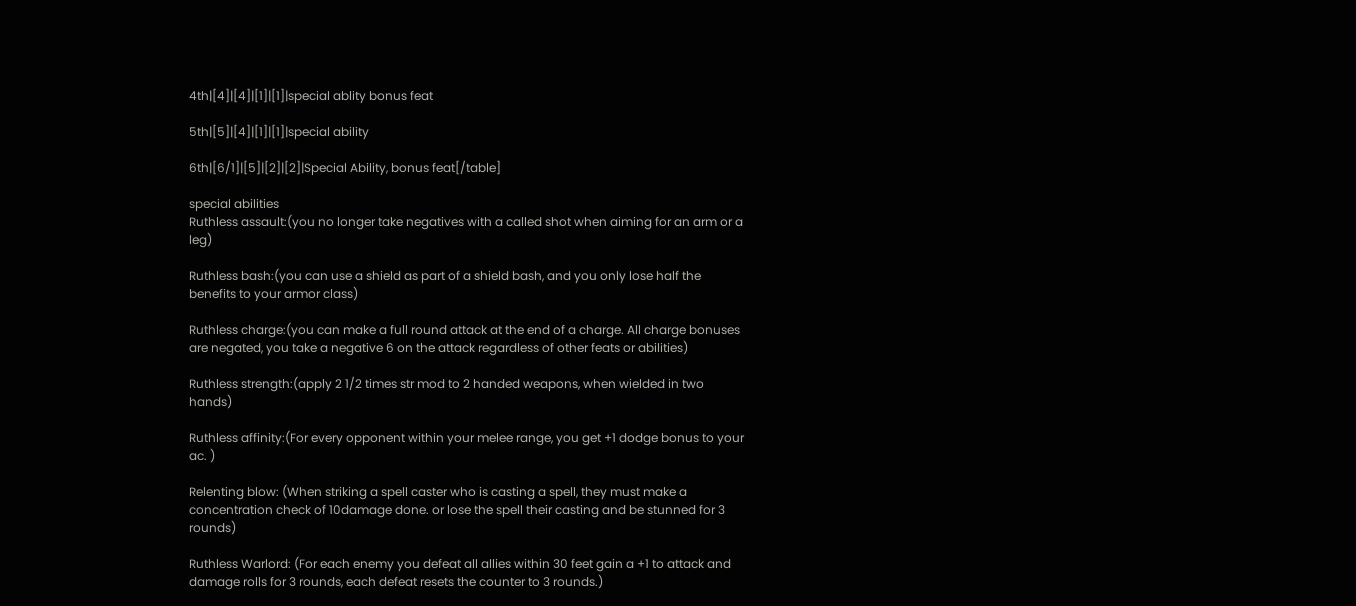4th|[4]|[4]|[1]|[1]|special ablity bonus feat

5th|[5]|[4]|[1]|[1]|special ability

6th|[6/1]|[5]|[2]|[2]|Special Ability, bonus feat[/table]

special abilities
Ruthless assault:(you no longer take negatives with a called shot when aiming for an arm or a leg)

Ruthless bash:(you can use a shield as part of a shield bash, and you only lose half the benefits to your armor class)

Ruthless charge:(you can make a full round attack at the end of a charge. All charge bonuses are negated, you take a negative 6 on the attack regardless of other feats or abilities)

Ruthless strength:(apply 2 1/2 times str mod to 2 handed weapons, when wielded in two hands)

Ruthless affinity:(For every opponent within your melee range, you get +1 dodge bonus to your ac. )

Relenting blow: (When striking a spell caster who is casting a spell, they must make a concentration check of 10damage done. or lose the spell their casting and be stunned for 3 rounds)

Ruthless Warlord: (For each enemy you defeat all allies within 30 feet gain a +1 to attack and damage rolls for 3 rounds, each defeat resets the counter to 3 rounds.)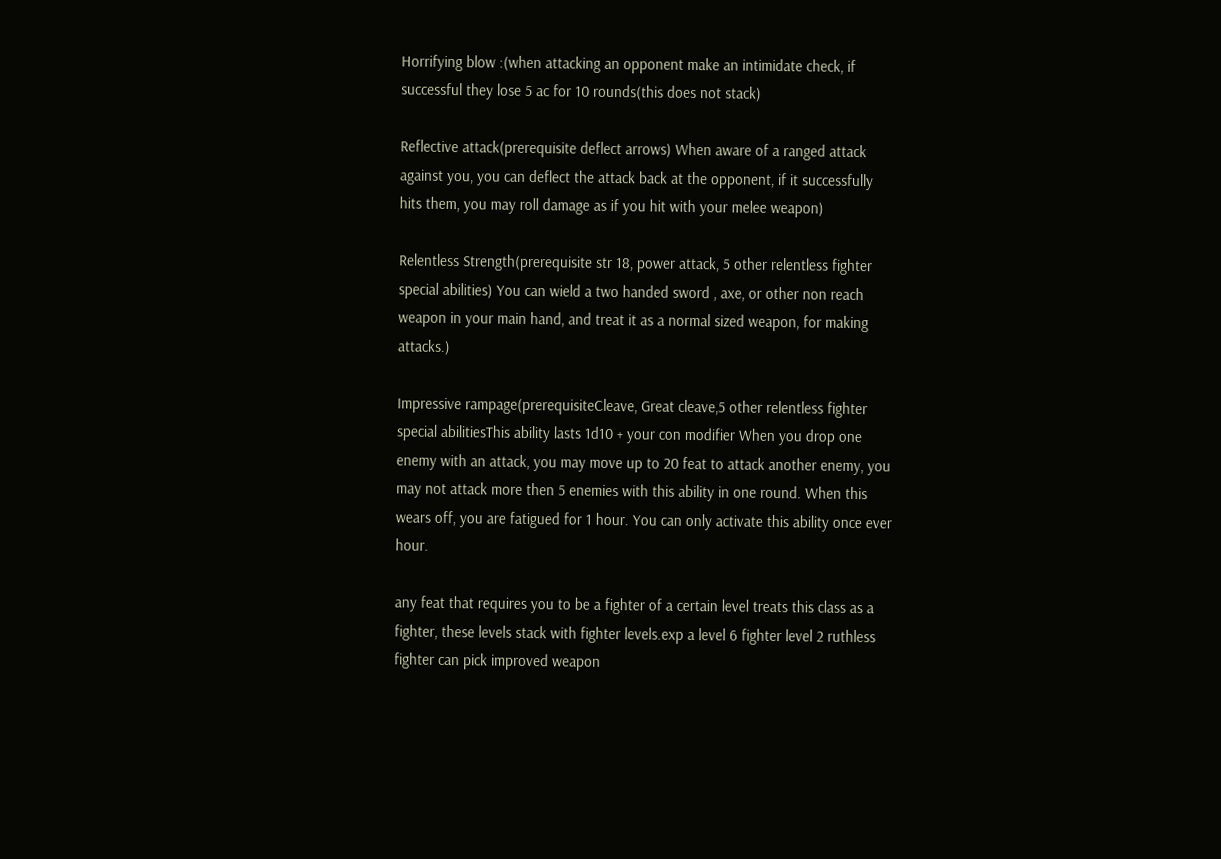Horrifying blow :(when attacking an opponent make an intimidate check, if successful they lose 5 ac for 10 rounds(this does not stack)

Reflective attack(prerequisite deflect arrows) When aware of a ranged attack against you, you can deflect the attack back at the opponent, if it successfully hits them, you may roll damage as if you hit with your melee weapon)

Relentless Strength(prerequisite str 18, power attack, 5 other relentless fighter special abilities) You can wield a two handed sword , axe, or other non reach weapon in your main hand, and treat it as a normal sized weapon, for making attacks.)

Impressive rampage(prerequisiteCleave, Great cleave,5 other relentless fighter special abilitiesThis ability lasts 1d10 + your con modifier When you drop one enemy with an attack, you may move up to 20 feat to attack another enemy, you may not attack more then 5 enemies with this ability in one round. When this wears off, you are fatigued for 1 hour. You can only activate this ability once ever hour.

any feat that requires you to be a fighter of a certain level treats this class as a fighter, these levels stack with fighter levels.exp a level 6 fighter level 2 ruthless fighter can pick improved weapon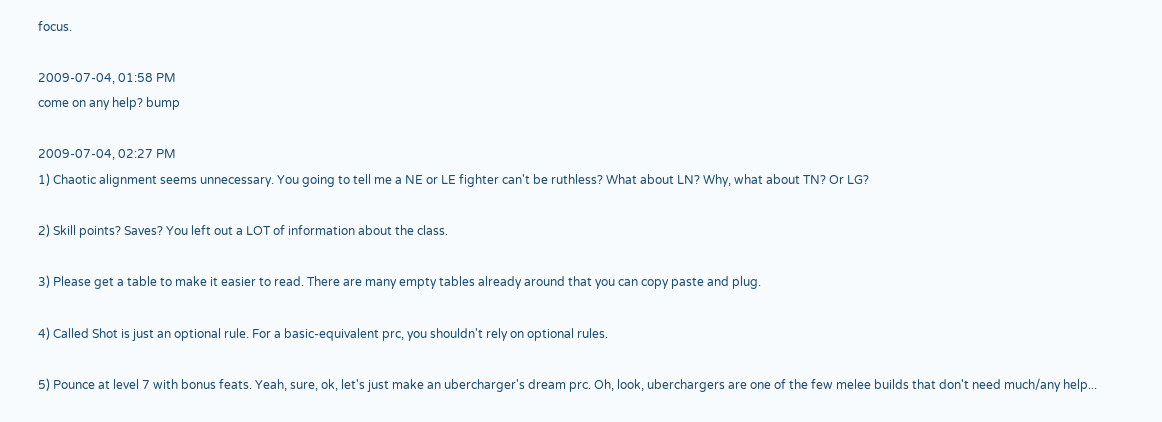focus.

2009-07-04, 01:58 PM
come on any help? bump

2009-07-04, 02:27 PM
1) Chaotic alignment seems unnecessary. You going to tell me a NE or LE fighter can't be ruthless? What about LN? Why, what about TN? Or LG?

2) Skill points? Saves? You left out a LOT of information about the class.

3) Please get a table to make it easier to read. There are many empty tables already around that you can copy paste and plug.

4) Called Shot is just an optional rule. For a basic-equivalent prc, you shouldn't rely on optional rules.

5) Pounce at level 7 with bonus feats. Yeah, sure, ok, let's just make an ubercharger's dream prc. Oh, look, uberchargers are one of the few melee builds that don't need much/any help...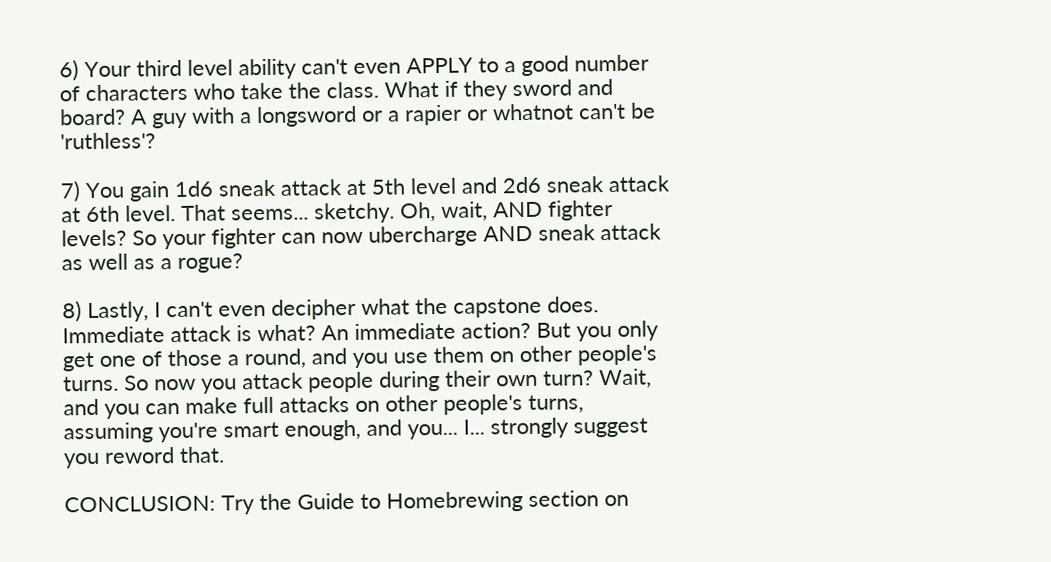6) Your third level ability can't even APPLY to a good number of characters who take the class. What if they sword and board? A guy with a longsword or a rapier or whatnot can't be 'ruthless'?

7) You gain 1d6 sneak attack at 5th level and 2d6 sneak attack at 6th level. That seems... sketchy. Oh, wait, AND fighter levels? So your fighter can now ubercharge AND sneak attack as well as a rogue?

8) Lastly, I can't even decipher what the capstone does. Immediate attack is what? An immediate action? But you only get one of those a round, and you use them on other people's turns. So now you attack people during their own turn? Wait, and you can make full attacks on other people's turns, assuming you're smart enough, and you... I... strongly suggest you reword that.

CONCLUSION: Try the Guide to Homebrewing section on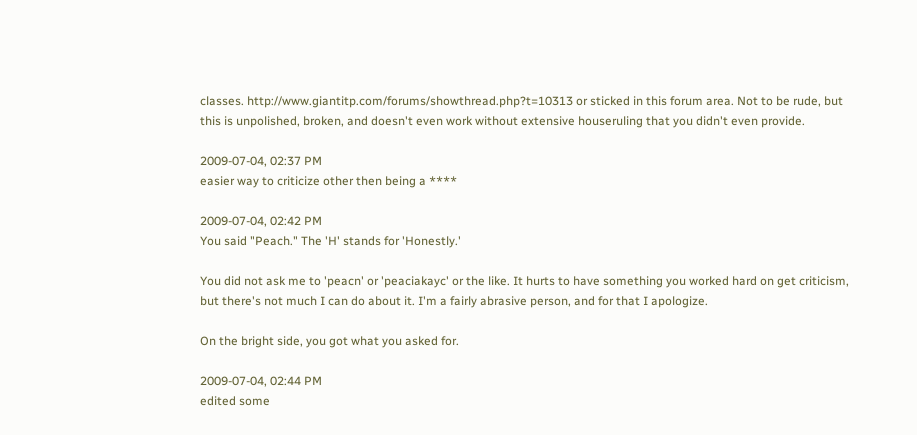classes. http://www.giantitp.com/forums/showthread.php?t=10313 or sticked in this forum area. Not to be rude, but this is unpolished, broken, and doesn't even work without extensive houseruling that you didn't even provide.

2009-07-04, 02:37 PM
easier way to criticize other then being a ****

2009-07-04, 02:42 PM
You said "Peach." The 'H' stands for 'Honestly.'

You did not ask me to 'peacn' or 'peaciakayc' or the like. It hurts to have something you worked hard on get criticism, but there's not much I can do about it. I'm a fairly abrasive person, and for that I apologize.

On the bright side, you got what you asked for.

2009-07-04, 02:44 PM
edited some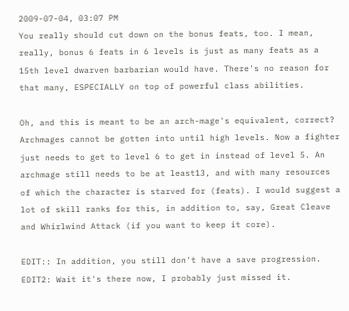2009-07-04, 03:07 PM
You really should cut down on the bonus feats, too. I mean, really, bonus 6 feats in 6 levels is just as many feats as a 15th level dwarven barbarian would have. There's no reason for that many, ESPECIALLY on top of powerful class abilities.

Oh, and this is meant to be an arch-mage's equivalent, correct? Archmages cannot be gotten into until high levels. Now a fighter just needs to get to level 6 to get in instead of level 5. An archmage still needs to be at least13, and with many resources of which the character is starved for (feats). I would suggest a lot of skill ranks for this, in addition to, say, Great Cleave and Whirlwind Attack (if you want to keep it core).

EDIT:: In addition, you still don't have a save progression. EDIT2: Wait it's there now, I probably just missed it.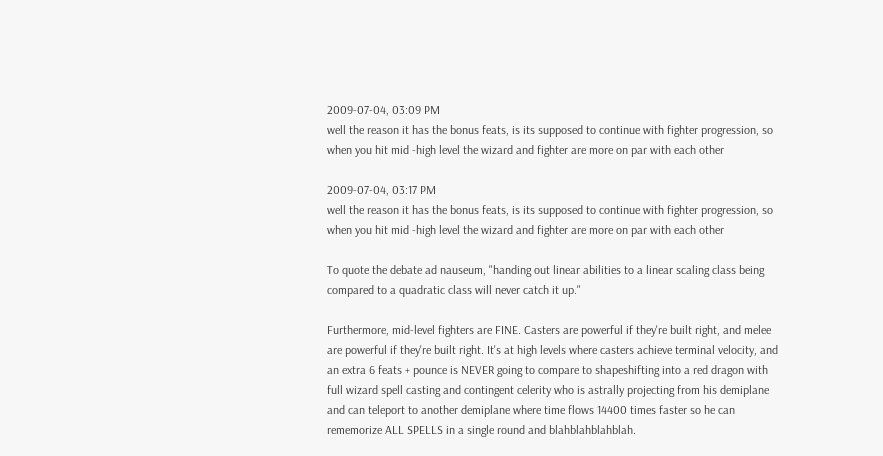2009-07-04, 03:09 PM
well the reason it has the bonus feats, is its supposed to continue with fighter progression, so when you hit mid -high level the wizard and fighter are more on par with each other

2009-07-04, 03:17 PM
well the reason it has the bonus feats, is its supposed to continue with fighter progression, so when you hit mid -high level the wizard and fighter are more on par with each other

To quote the debate ad nauseum, "handing out linear abilities to a linear scaling class being compared to a quadratic class will never catch it up."

Furthermore, mid-level fighters are FINE. Casters are powerful if they're built right, and melee are powerful if they're built right. It's at high levels where casters achieve terminal velocity, and an extra 6 feats + pounce is NEVER going to compare to shapeshifting into a red dragon with full wizard spell casting and contingent celerity who is astrally projecting from his demiplane and can teleport to another demiplane where time flows 14400 times faster so he can rememorize ALL SPELLS in a single round and blahblahblahblah.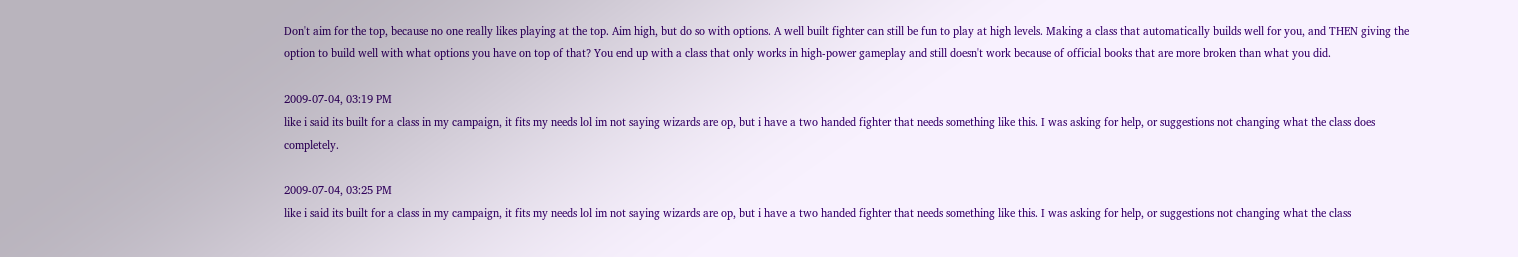Don't aim for the top, because no one really likes playing at the top. Aim high, but do so with options. A well built fighter can still be fun to play at high levels. Making a class that automatically builds well for you, and THEN giving the option to build well with what options you have on top of that? You end up with a class that only works in high-power gameplay and still doesn't work because of official books that are more broken than what you did.

2009-07-04, 03:19 PM
like i said its built for a class in my campaign, it fits my needs lol im not saying wizards are op, but i have a two handed fighter that needs something like this. I was asking for help, or suggestions not changing what the class does completely.

2009-07-04, 03:25 PM
like i said its built for a class in my campaign, it fits my needs lol im not saying wizards are op, but i have a two handed fighter that needs something like this. I was asking for help, or suggestions not changing what the class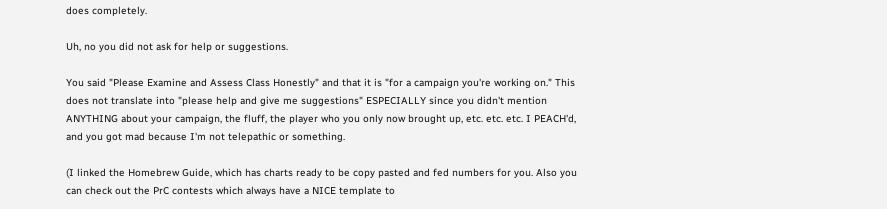does completely.

Uh, no you did not ask for help or suggestions.

You said "Please Examine and Assess Class Honestly" and that it is "for a campaign you're working on." This does not translate into "please help and give me suggestions" ESPECIALLY since you didn't mention ANYTHING about your campaign, the fluff, the player who you only now brought up, etc. etc. etc. I PEACH'd, and you got mad because I'm not telepathic or something.

(I linked the Homebrew Guide, which has charts ready to be copy pasted and fed numbers for you. Also you can check out the PrC contests which always have a NICE template to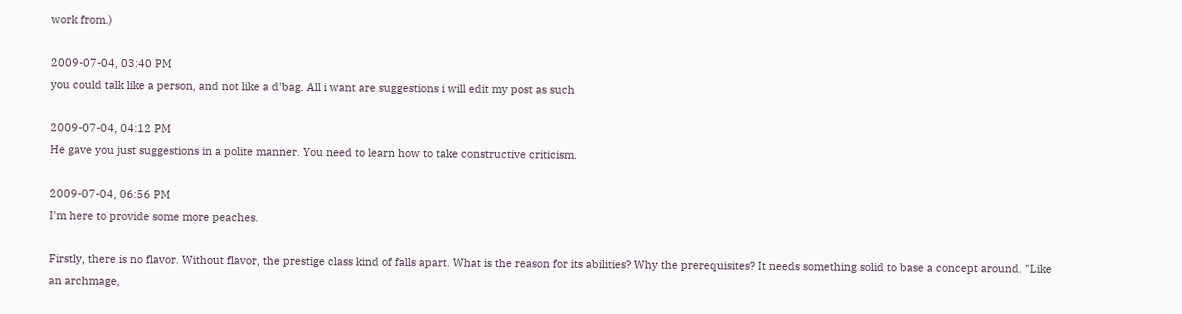work from.)

2009-07-04, 03:40 PM
you could talk like a person, and not like a d'bag. All i want are suggestions i will edit my post as such

2009-07-04, 04:12 PM
He gave you just suggestions in a polite manner. You need to learn how to take constructive criticism.

2009-07-04, 06:56 PM
I'm here to provide some more peaches.

Firstly, there is no flavor. Without flavor, the prestige class kind of falls apart. What is the reason for its abilities? Why the prerequisites? It needs something solid to base a concept around. "Like an archmage,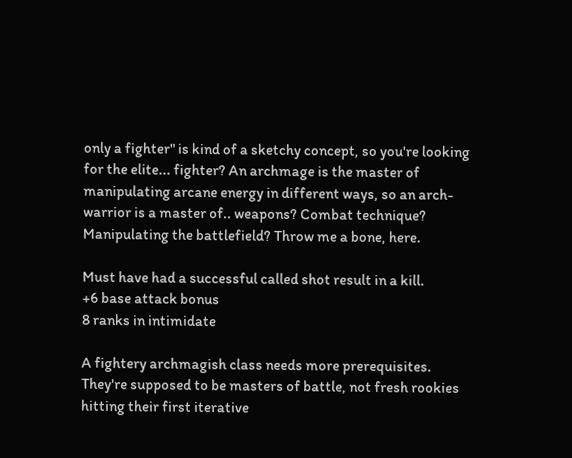only a fighter" is kind of a sketchy concept, so you're looking for the elite... fighter? An archmage is the master of manipulating arcane energy in different ways, so an arch-warrior is a master of.. weapons? Combat technique? Manipulating the battlefield? Throw me a bone, here.

Must have had a successful called shot result in a kill.
+6 base attack bonus
8 ranks in intimidate

A fightery archmagish class needs more prerequisites. They're supposed to be masters of battle, not fresh rookies hitting their first iterative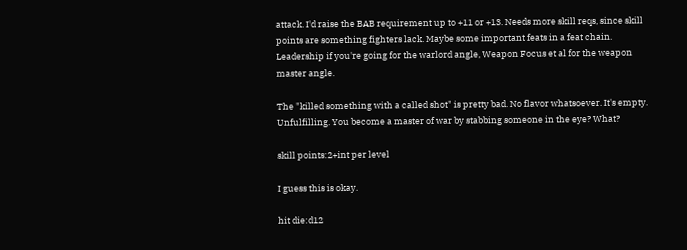attack. I'd raise the BAB requirement up to +11 or +13. Needs more skill reqs, since skill points are something fighters lack. Maybe some important feats in a feat chain. Leadership if you're going for the warlord angle, Weapon Focus et al for the weapon master angle.

The "killed something with a called shot" is pretty bad. No flavor whatsoever. It's empty. Unfulfilling. You become a master of war by stabbing someone in the eye? What?

skill points:2+int per level

I guess this is okay.

hit die:d12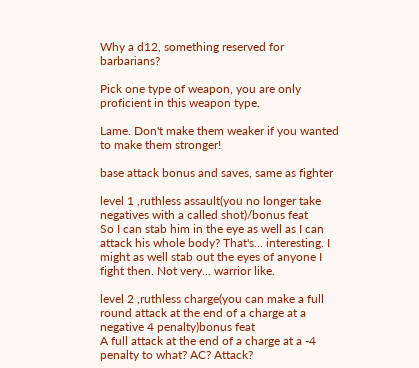Why a d12, something reserved for barbarians?

Pick one type of weapon, you are only proficient in this weapon type.

Lame. Don't make them weaker if you wanted to make them stronger!

base attack bonus and saves, same as fighter

level 1 ,ruthless assault(you no longer take negatives with a called shot)/bonus feat
So I can stab him in the eye as well as I can attack his whole body? That's... interesting. I might as well stab out the eyes of anyone I fight then. Not very... warrior like.

level 2 ,ruthless charge(you can make a full round attack at the end of a charge at a negative 4 penalty)bonus feat
A full attack at the end of a charge at a -4 penalty to what? AC? Attack?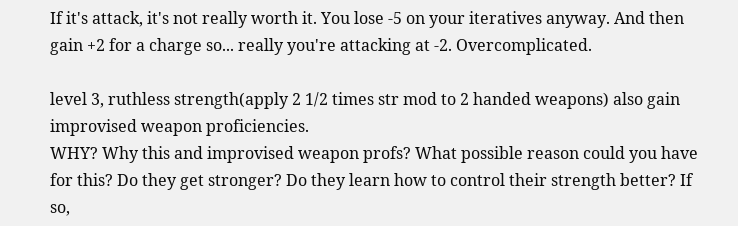If it's attack, it's not really worth it. You lose -5 on your iteratives anyway. And then gain +2 for a charge so... really you're attacking at -2. Overcomplicated.

level 3, ruthless strength(apply 2 1/2 times str mod to 2 handed weapons) also gain improvised weapon proficiencies.
WHY? Why this and improvised weapon profs? What possible reason could you have for this? Do they get stronger? Do they learn how to control their strength better? If so,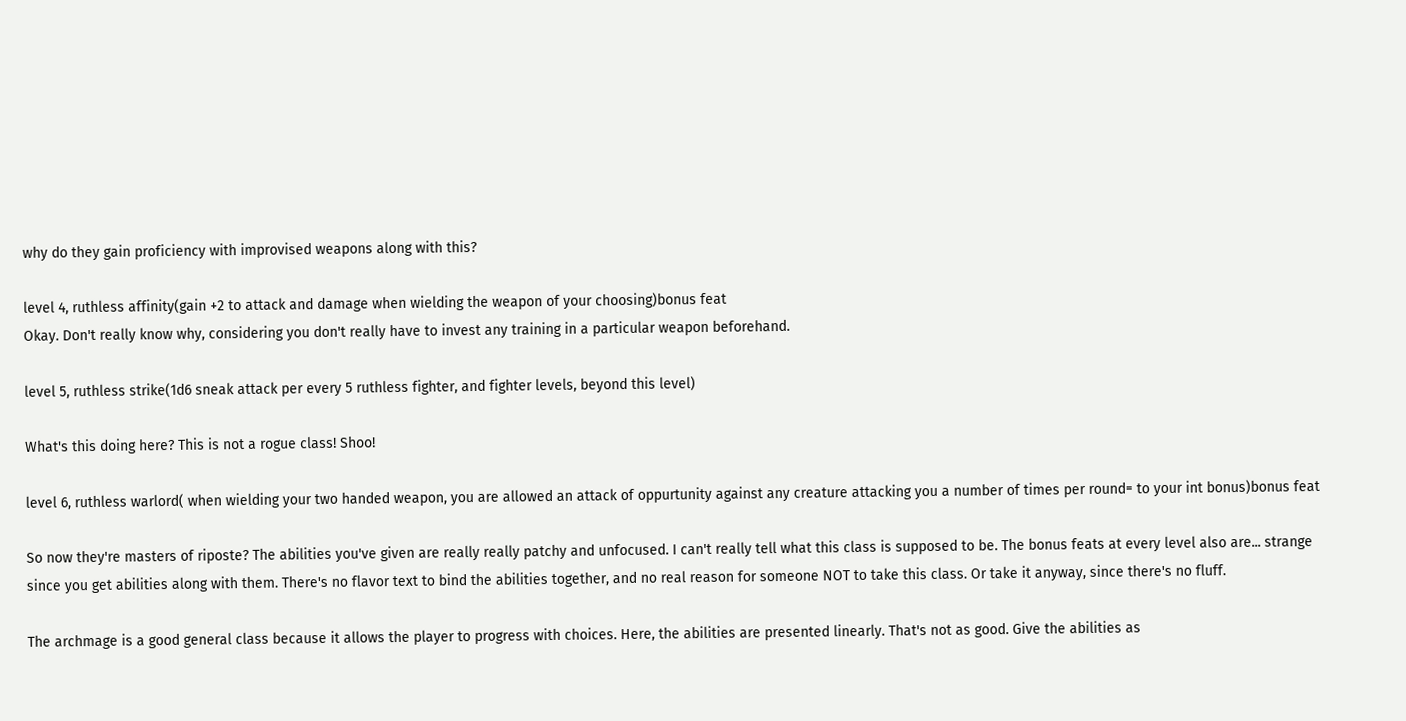why do they gain proficiency with improvised weapons along with this?

level 4, ruthless affinity(gain +2 to attack and damage when wielding the weapon of your choosing)bonus feat
Okay. Don't really know why, considering you don't really have to invest any training in a particular weapon beforehand.

level 5, ruthless strike(1d6 sneak attack per every 5 ruthless fighter, and fighter levels, beyond this level)

What's this doing here? This is not a rogue class! Shoo!

level 6, ruthless warlord( when wielding your two handed weapon, you are allowed an attack of oppurtunity against any creature attacking you a number of times per round= to your int bonus)bonus feat

So now they're masters of riposte? The abilities you've given are really really patchy and unfocused. I can't really tell what this class is supposed to be. The bonus feats at every level also are... strange since you get abilities along with them. There's no flavor text to bind the abilities together, and no real reason for someone NOT to take this class. Or take it anyway, since there's no fluff.

The archmage is a good general class because it allows the player to progress with choices. Here, the abilities are presented linearly. That's not as good. Give the abilities as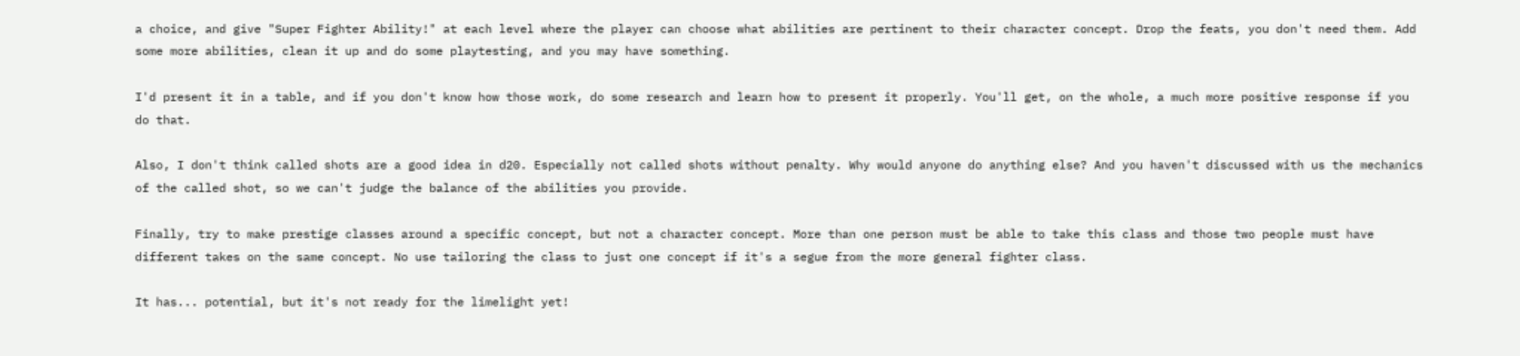a choice, and give "Super Fighter Ability!" at each level where the player can choose what abilities are pertinent to their character concept. Drop the feats, you don't need them. Add some more abilities, clean it up and do some playtesting, and you may have something.

I'd present it in a table, and if you don't know how those work, do some research and learn how to present it properly. You'll get, on the whole, a much more positive response if you do that.

Also, I don't think called shots are a good idea in d20. Especially not called shots without penalty. Why would anyone do anything else? And you haven't discussed with us the mechanics of the called shot, so we can't judge the balance of the abilities you provide.

Finally, try to make prestige classes around a specific concept, but not a character concept. More than one person must be able to take this class and those two people must have different takes on the same concept. No use tailoring the class to just one concept if it's a segue from the more general fighter class.

It has... potential, but it's not ready for the limelight yet!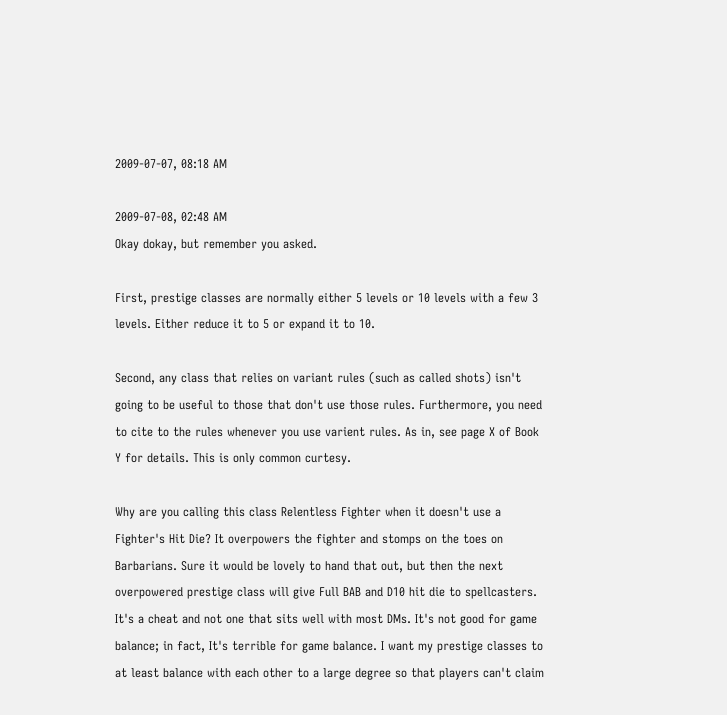2009-07-07, 08:18 AM

2009-07-08, 02:48 AM
Okay dokay, but remember you asked.

First, prestige classes are normally either 5 levels or 10 levels with a few 3 levels. Either reduce it to 5 or expand it to 10.

Second, any class that relies on variant rules (such as called shots) isn't going to be useful to those that don't use those rules. Furthermore, you need to cite to the rules whenever you use varient rules. As in, see page X of Book Y for details. This is only common curtesy.

Why are you calling this class Relentless Fighter when it doesn't use a Fighter's Hit Die? It overpowers the fighter and stomps on the toes on Barbarians. Sure it would be lovely to hand that out, but then the next overpowered prestige class will give Full BAB and D10 hit die to spellcasters. It's a cheat and not one that sits well with most DMs. It's not good for game balance; in fact, It's terrible for game balance. I want my prestige classes to at least balance with each other to a large degree so that players can't claim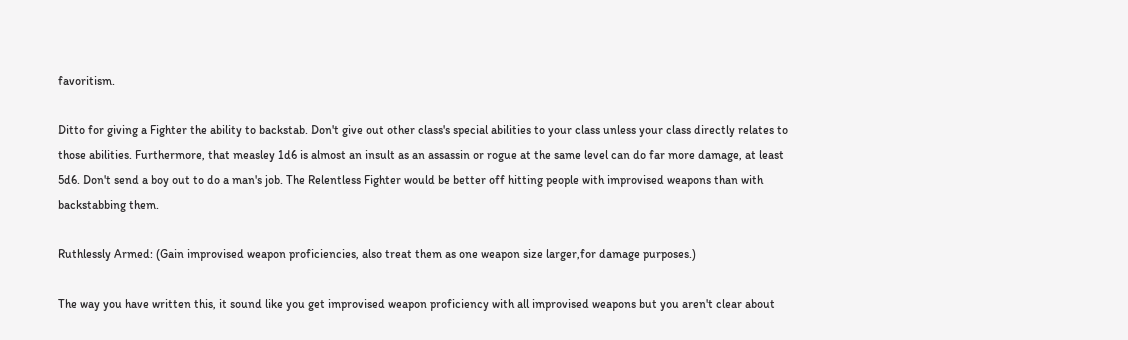favoritism.

Ditto for giving a Fighter the ability to backstab. Don't give out other class's special abilities to your class unless your class directly relates to those abilities. Furthermore, that measley 1d6 is almost an insult as an assassin or rogue at the same level can do far more damage, at least 5d6. Don't send a boy out to do a man's job. The Relentless Fighter would be better off hitting people with improvised weapons than with backstabbing them.

Ruthlessly Armed: (Gain improvised weapon proficiencies, also treat them as one weapon size larger,for damage purposes.)

The way you have written this, it sound like you get improvised weapon proficiency with all improvised weapons but you aren't clear about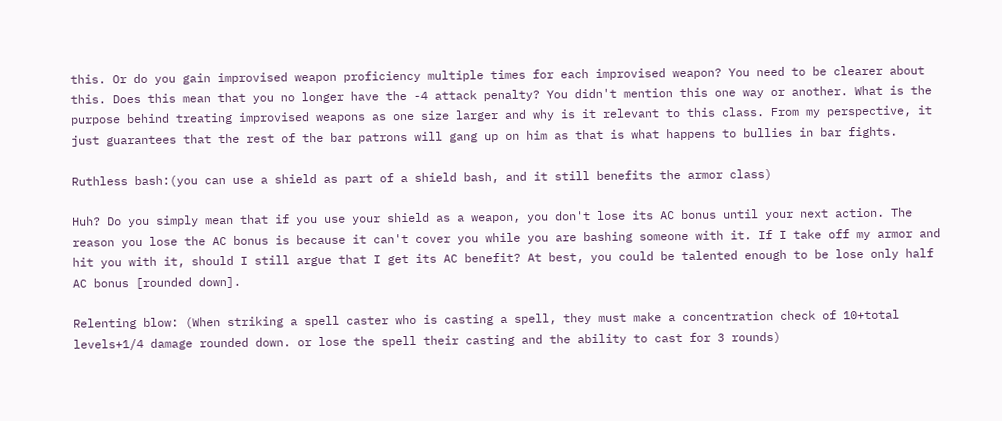this. Or do you gain improvised weapon proficiency multiple times for each improvised weapon? You need to be clearer about this. Does this mean that you no longer have the -4 attack penalty? You didn't mention this one way or another. What is the purpose behind treating improvised weapons as one size larger and why is it relevant to this class. From my perspective, it just guarantees that the rest of the bar patrons will gang up on him as that is what happens to bullies in bar fights.

Ruthless bash:(you can use a shield as part of a shield bash, and it still benefits the armor class)

Huh? Do you simply mean that if you use your shield as a weapon, you don't lose its AC bonus until your next action. The reason you lose the AC bonus is because it can't cover you while you are bashing someone with it. If I take off my armor and hit you with it, should I still argue that I get its AC benefit? At best, you could be talented enough to be lose only half AC bonus [rounded down].

Relenting blow: (When striking a spell caster who is casting a spell, they must make a concentration check of 10+total levels+1/4 damage rounded down. or lose the spell their casting and the ability to cast for 3 rounds)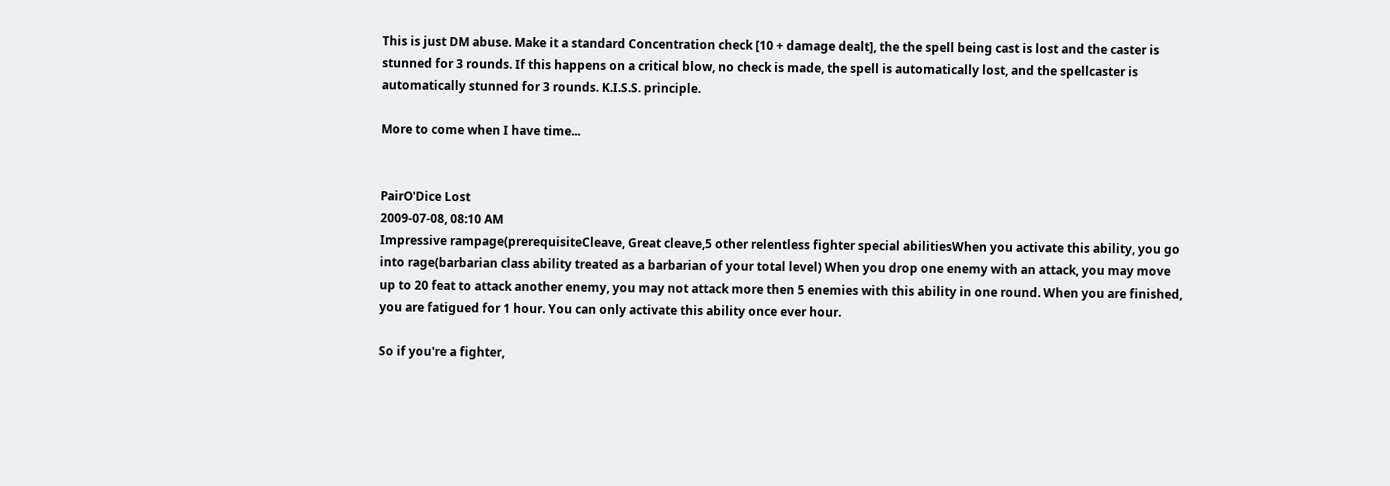This is just DM abuse. Make it a standard Concentration check [10 + damage dealt], the the spell being cast is lost and the caster is stunned for 3 rounds. If this happens on a critical blow, no check is made, the spell is automatically lost, and the spellcaster is automatically stunned for 3 rounds. K.I.S.S. principle.

More to come when I have time...


PairO'Dice Lost
2009-07-08, 08:10 AM
Impressive rampage(prerequisiteCleave, Great cleave,5 other relentless fighter special abilitiesWhen you activate this ability, you go into rage(barbarian class ability treated as a barbarian of your total level) When you drop one enemy with an attack, you may move up to 20 feat to attack another enemy, you may not attack more then 5 enemies with this ability in one round. When you are finished, you are fatigued for 1 hour. You can only activate this ability once ever hour.

So if you're a fighter,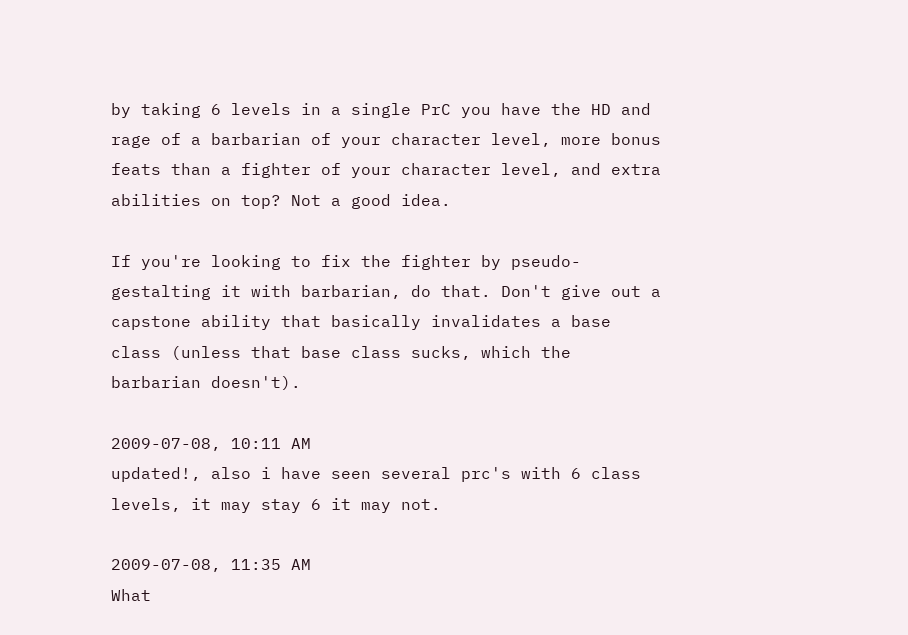by taking 6 levels in a single PrC you have the HD and rage of a barbarian of your character level, more bonus feats than a fighter of your character level, and extra abilities on top? Not a good idea.

If you're looking to fix the fighter by pseudo-gestalting it with barbarian, do that. Don't give out a capstone ability that basically invalidates a base class (unless that base class sucks, which the barbarian doesn't).

2009-07-08, 10:11 AM
updated!, also i have seen several prc's with 6 class levels, it may stay 6 it may not.

2009-07-08, 11:35 AM
What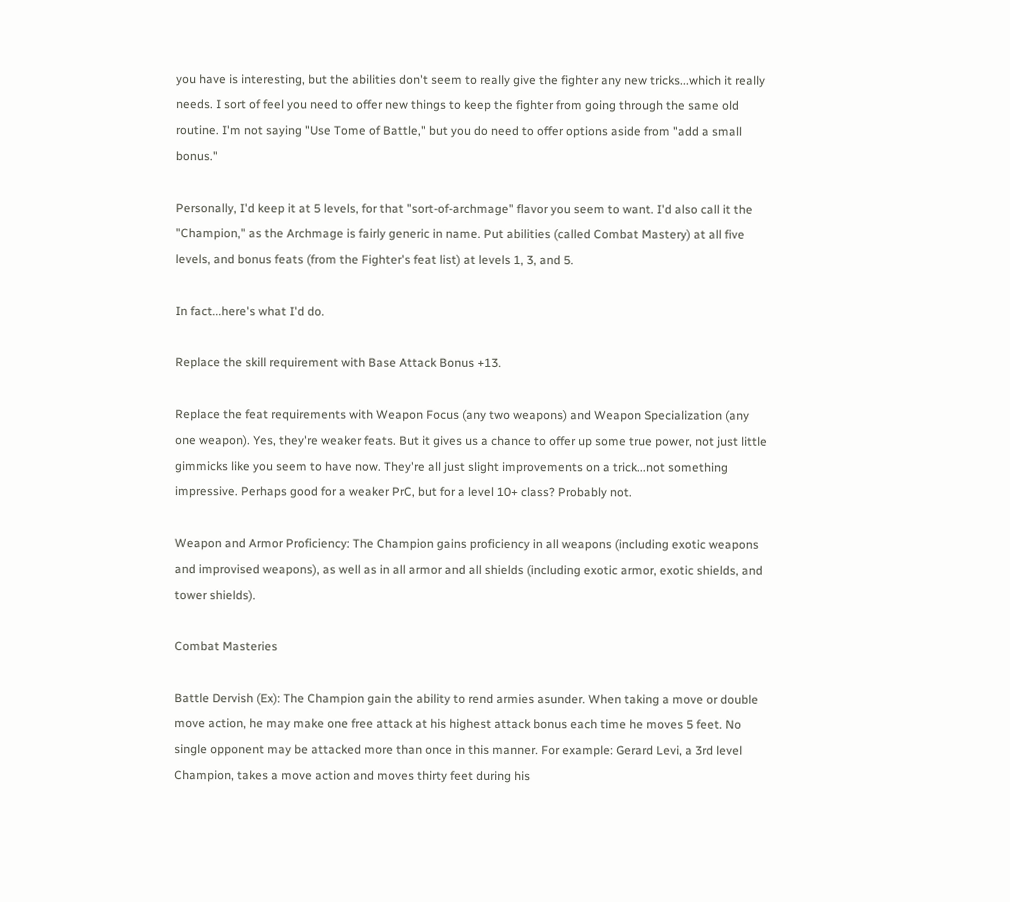you have is interesting, but the abilities don't seem to really give the fighter any new tricks...which it really needs. I sort of feel you need to offer new things to keep the fighter from going through the same old routine. I'm not saying "Use Tome of Battle," but you do need to offer options aside from "add a small bonus."

Personally, I'd keep it at 5 levels, for that "sort-of-archmage" flavor you seem to want. I'd also call it the "Champion," as the Archmage is fairly generic in name. Put abilities (called Combat Mastery) at all five levels, and bonus feats (from the Fighter's feat list) at levels 1, 3, and 5.

In fact...here's what I'd do.

Replace the skill requirement with Base Attack Bonus +13.

Replace the feat requirements with Weapon Focus (any two weapons) and Weapon Specialization (any one weapon). Yes, they're weaker feats. But it gives us a chance to offer up some true power, not just little gimmicks like you seem to have now. They're all just slight improvements on a trick...not something impressive. Perhaps good for a weaker PrC, but for a level 10+ class? Probably not.

Weapon and Armor Proficiency: The Champion gains proficiency in all weapons (including exotic weapons and improvised weapons), as well as in all armor and all shields (including exotic armor, exotic shields, and tower shields).

Combat Masteries

Battle Dervish (Ex): The Champion gain the ability to rend armies asunder. When taking a move or double move action, he may make one free attack at his highest attack bonus each time he moves 5 feet. No single opponent may be attacked more than once in this manner. For example: Gerard Levi, a 3rd level Champion, takes a move action and moves thirty feet during his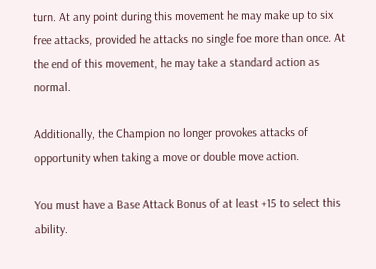turn. At any point during this movement he may make up to six free attacks, provided he attacks no single foe more than once. At the end of this movement, he may take a standard action as normal.

Additionally, the Champion no longer provokes attacks of opportunity when taking a move or double move action.

You must have a Base Attack Bonus of at least +15 to select this ability.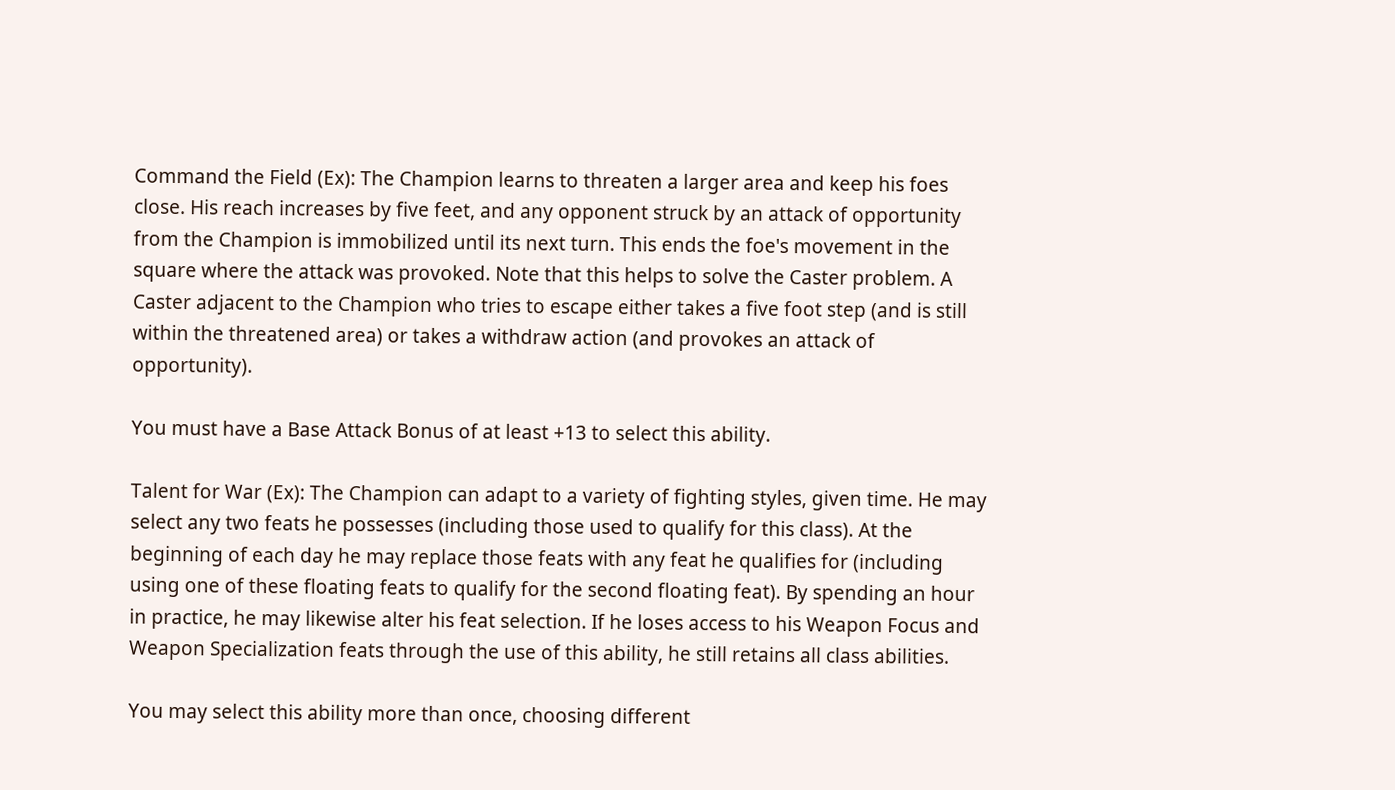Command the Field (Ex): The Champion learns to threaten a larger area and keep his foes close. His reach increases by five feet, and any opponent struck by an attack of opportunity from the Champion is immobilized until its next turn. This ends the foe's movement in the square where the attack was provoked. Note that this helps to solve the Caster problem. A Caster adjacent to the Champion who tries to escape either takes a five foot step (and is still within the threatened area) or takes a withdraw action (and provokes an attack of opportunity).

You must have a Base Attack Bonus of at least +13 to select this ability.

Talent for War (Ex): The Champion can adapt to a variety of fighting styles, given time. He may select any two feats he possesses (including those used to qualify for this class). At the beginning of each day he may replace those feats with any feat he qualifies for (including using one of these floating feats to qualify for the second floating feat). By spending an hour in practice, he may likewise alter his feat selection. If he loses access to his Weapon Focus and Weapon Specialization feats through the use of this ability, he still retains all class abilities.

You may select this ability more than once, choosing different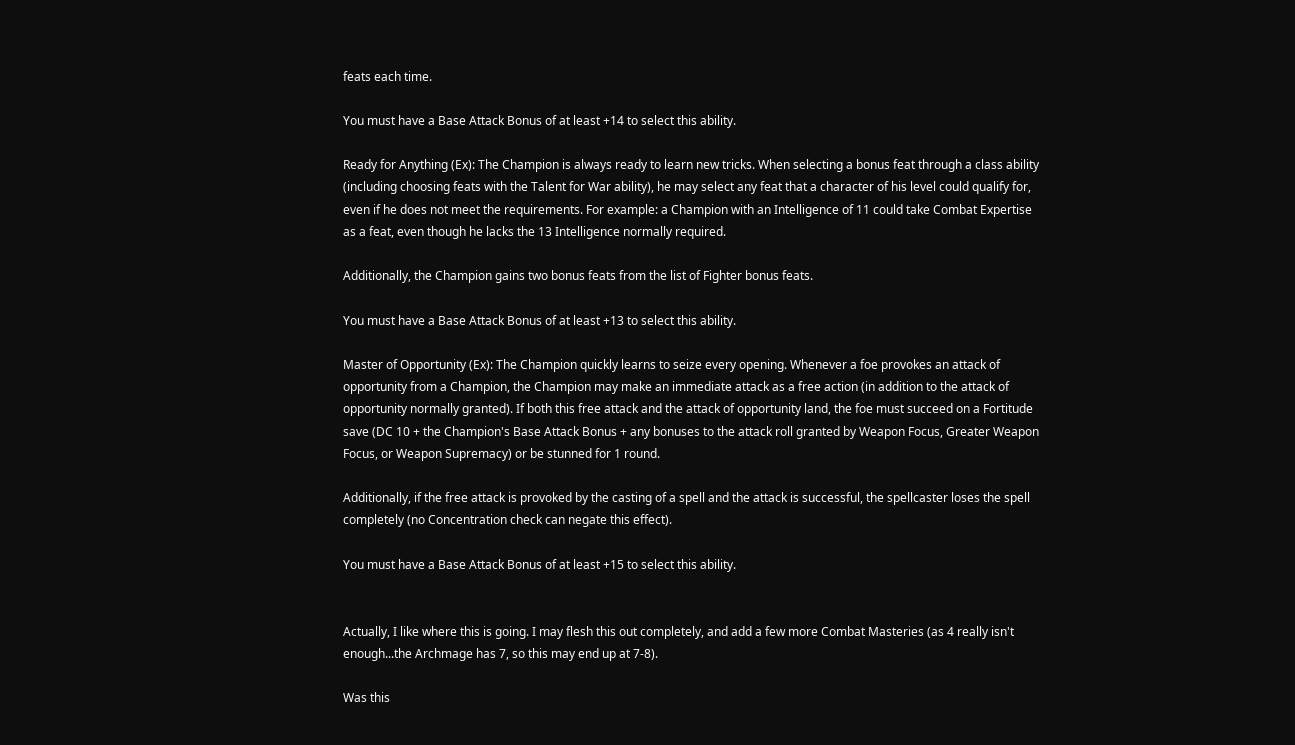feats each time.

You must have a Base Attack Bonus of at least +14 to select this ability.

Ready for Anything (Ex): The Champion is always ready to learn new tricks. When selecting a bonus feat through a class ability (including choosing feats with the Talent for War ability), he may select any feat that a character of his level could qualify for, even if he does not meet the requirements. For example: a Champion with an Intelligence of 11 could take Combat Expertise as a feat, even though he lacks the 13 Intelligence normally required.

Additionally, the Champion gains two bonus feats from the list of Fighter bonus feats.

You must have a Base Attack Bonus of at least +13 to select this ability.

Master of Opportunity (Ex): The Champion quickly learns to seize every opening. Whenever a foe provokes an attack of opportunity from a Champion, the Champion may make an immediate attack as a free action (in addition to the attack of opportunity normally granted). If both this free attack and the attack of opportunity land, the foe must succeed on a Fortitude save (DC 10 + the Champion's Base Attack Bonus + any bonuses to the attack roll granted by Weapon Focus, Greater Weapon Focus, or Weapon Supremacy) or be stunned for 1 round.

Additionally, if the free attack is provoked by the casting of a spell and the attack is successful, the spellcaster loses the spell completely (no Concentration check can negate this effect).

You must have a Base Attack Bonus of at least +15 to select this ability.


Actually, I like where this is going. I may flesh this out completely, and add a few more Combat Masteries (as 4 really isn't enough...the Archmage has 7, so this may end up at 7-8).

Was this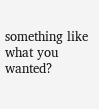something like what you wanted?